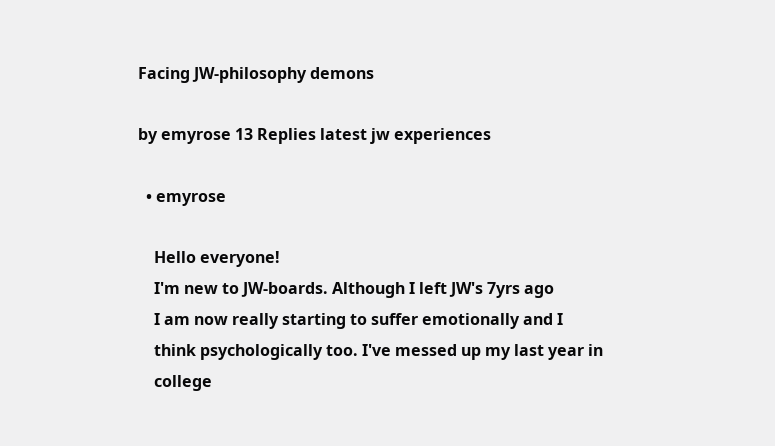Facing JW-philosophy demons

by emyrose 13 Replies latest jw experiences

  • emyrose

    Hello everyone!
    I'm new to JW-boards. Although I left JW's 7yrs ago
    I am now really starting to suffer emotionally and I
    think psychologically too. I've messed up my last year in
    college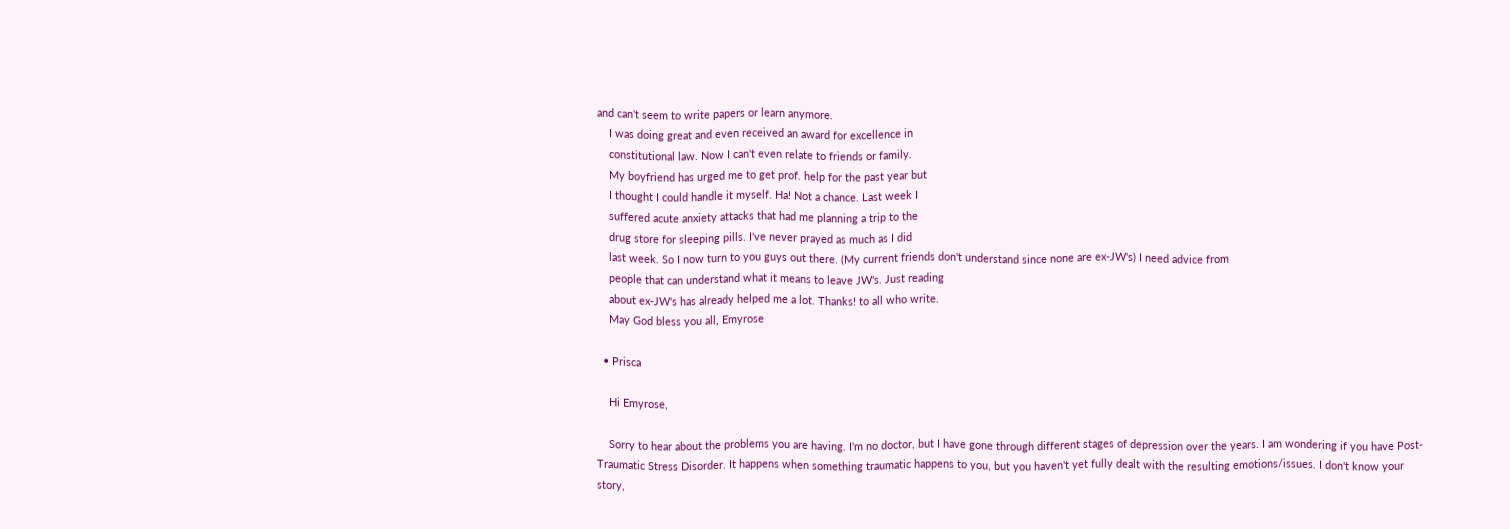and can't seem to write papers or learn anymore.
    I was doing great and even received an award for excellence in
    constitutional law. Now I can't even relate to friends or family.
    My boyfriend has urged me to get prof. help for the past year but
    I thought I could handle it myself. Ha! Not a chance. Last week I
    suffered acute anxiety attacks that had me planning a trip to the
    drug store for sleeping pills. I've never prayed as much as I did
    last week. So I now turn to you guys out there. (My current friends don't understand since none are ex-JW's) I need advice from
    people that can understand what it means to leave JW's. Just reading
    about ex-JW's has already helped me a lot. Thanks! to all who write.
    May God bless you all, Emyrose

  • Prisca

    Hi Emyrose,

    Sorry to hear about the problems you are having. I'm no doctor, but I have gone through different stages of depression over the years. I am wondering if you have Post-Traumatic Stress Disorder. It happens when something traumatic happens to you, but you haven't yet fully dealt with the resulting emotions/issues. I don't know your story,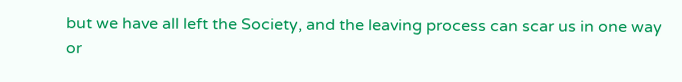but we have all left the Society, and the leaving process can scar us in one way or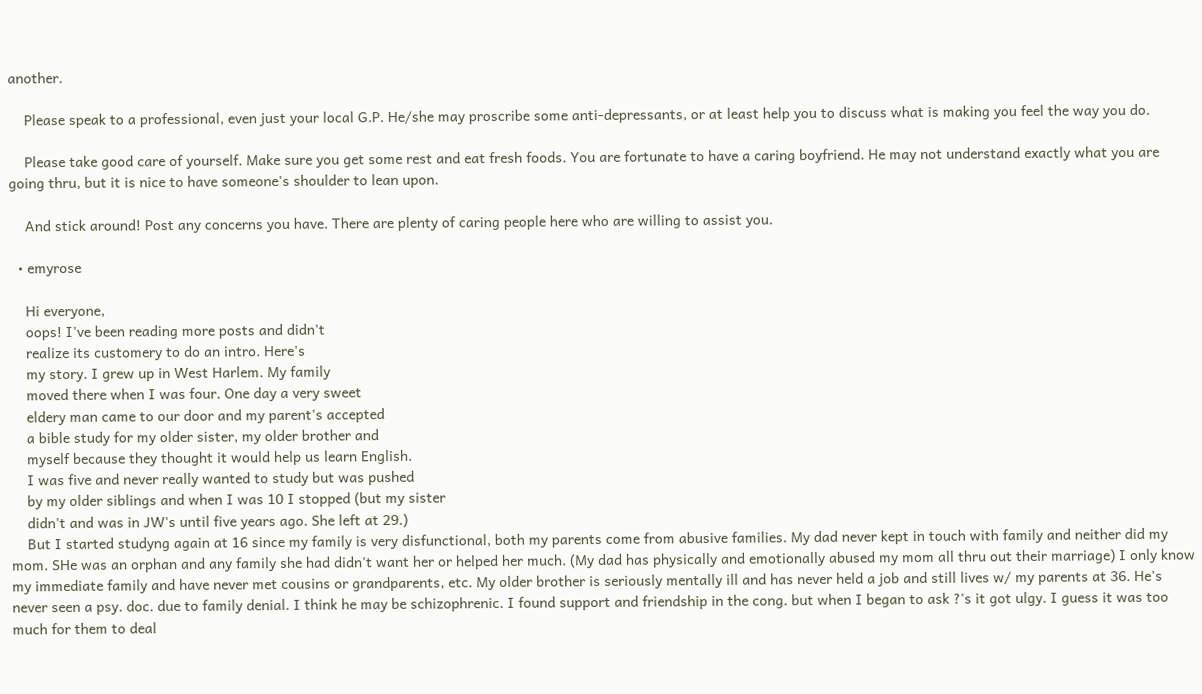another.

    Please speak to a professional, even just your local G.P. He/she may proscribe some anti-depressants, or at least help you to discuss what is making you feel the way you do.

    Please take good care of yourself. Make sure you get some rest and eat fresh foods. You are fortunate to have a caring boyfriend. He may not understand exactly what you are going thru, but it is nice to have someone's shoulder to lean upon.

    And stick around! Post any concerns you have. There are plenty of caring people here who are willing to assist you.

  • emyrose

    Hi everyone,
    oops! I've been reading more posts and didn't
    realize its customery to do an intro. Here's
    my story. I grew up in West Harlem. My family
    moved there when I was four. One day a very sweet
    eldery man came to our door and my parent's accepted
    a bible study for my older sister, my older brother and
    myself because they thought it would help us learn English.
    I was five and never really wanted to study but was pushed
    by my older siblings and when I was 10 I stopped (but my sister
    didn't and was in JW's until five years ago. She left at 29.)
    But I started studyng again at 16 since my family is very disfunctional, both my parents come from abusive families. My dad never kept in touch with family and neither did my mom. SHe was an orphan and any family she had didn't want her or helped her much. (My dad has physically and emotionally abused my mom all thru out their marriage) I only know my immediate family and have never met cousins or grandparents, etc. My older brother is seriously mentally ill and has never held a job and still lives w/ my parents at 36. He's never seen a psy. doc. due to family denial. I think he may be schizophrenic. I found support and friendship in the cong. but when I began to ask ?'s it got ulgy. I guess it was too much for them to deal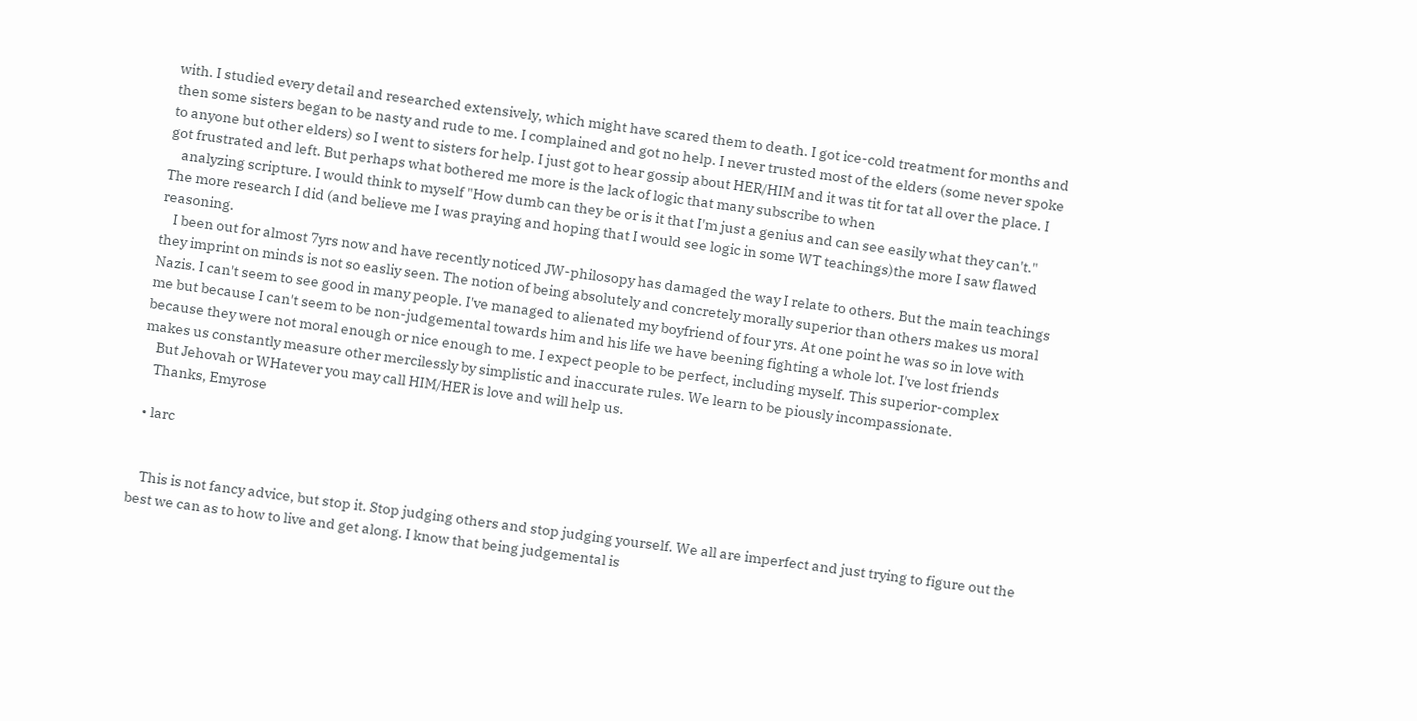with. I studied every detail and researched extensively, which might have scared them to death. I got ice-cold treatment for months and then some sisters began to be nasty and rude to me. I complained and got no help. I never trusted most of the elders (some never spoke to anyone but other elders) so I went to sisters for help. I just got to hear gossip about HER/HIM and it was tit for tat all over the place. I got frustrated and left. But perhaps what bothered me more is the lack of logic that many subscribe to when
    analyzing scripture. I would think to myself "How dumb can they be or is it that I'm just a genius and can see easily what they can't." The more research I did (and believe me I was praying and hoping that I would see logic in some WT teachings)the more I saw flawed reasoning.
    I been out for almost 7yrs now and have recently noticed JW-philosopy has damaged the way I relate to others. But the main teachings they imprint on minds is not so easliy seen. The notion of being absolutely and concretely morally superior than others makes us moral Nazis. I can't seem to see good in many people. I've managed to alienated my boyfriend of four yrs. At one point he was so in love with me but because I can't seem to be non-judgemental towards him and his life we have beening fighting a whole lot. I've lost friends because they were not moral enough or nice enough to me. I expect people to be perfect, including myself. This superior-complex makes us constantly measure other mercilessly by simplistic and inaccurate rules. We learn to be piously incompassionate.
    But Jehovah or WHatever you may call HIM/HER is love and will help us.
    Thanks, Emyrose

  • larc


    This is not fancy advice, but stop it. Stop judging others and stop judging yourself. We all are imperfect and just trying to figure out the best we can as to how to live and get along. I know that being judgemental is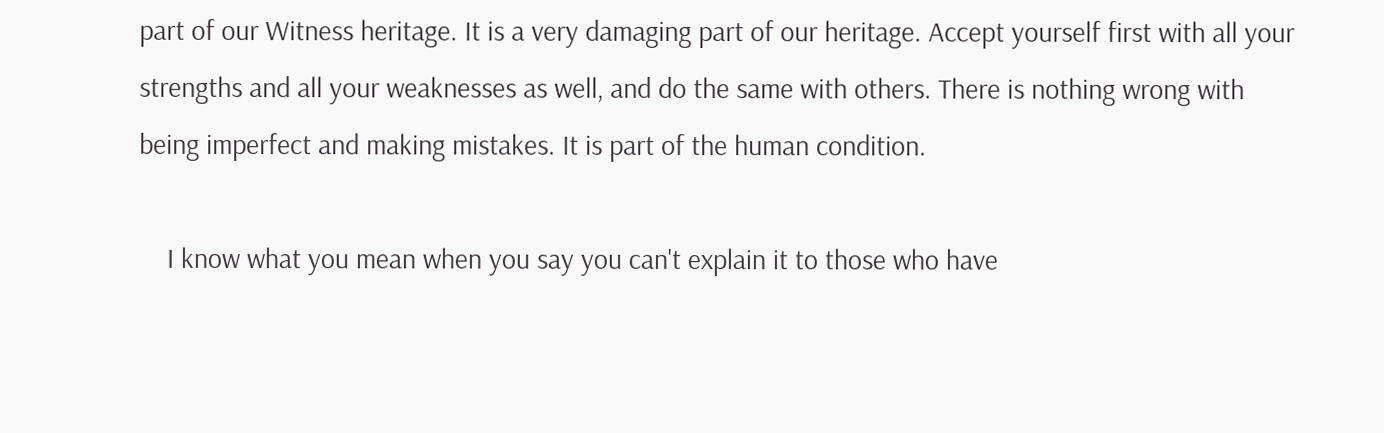part of our Witness heritage. It is a very damaging part of our heritage. Accept yourself first with all your strengths and all your weaknesses as well, and do the same with others. There is nothing wrong with being imperfect and making mistakes. It is part of the human condition.

    I know what you mean when you say you can't explain it to those who have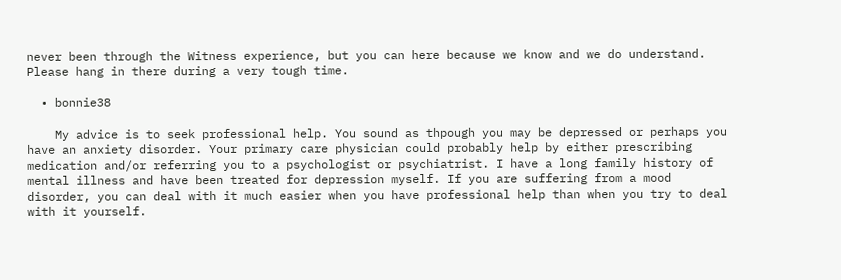never been through the Witness experience, but you can here because we know and we do understand. Please hang in there during a very tough time.

  • bonnie38

    My advice is to seek professional help. You sound as thpough you may be depressed or perhaps you have an anxiety disorder. Your primary care physician could probably help by either prescribing medication and/or referring you to a psychologist or psychiatrist. I have a long family history of mental illness and have been treated for depression myself. If you are suffering from a mood disorder, you can deal with it much easier when you have professional help than when you try to deal with it yourself.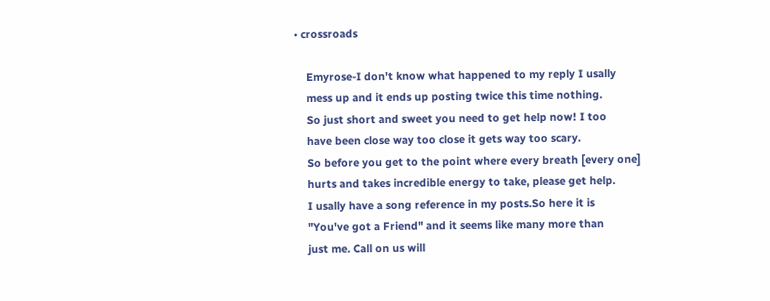• crossroads

    Emyrose-I don't know what happened to my reply I usally
    mess up and it ends up posting twice this time nothing.
    So just short and sweet you need to get help now! I too
    have been close way too close it gets way too scary.
    So before you get to the point where every breath [every one]
    hurts and takes incredible energy to take, please get help.
    I usally have a song reference in my posts.So here it is
    "You've got a Friend" and it seems like many more than
    just me. Call on us will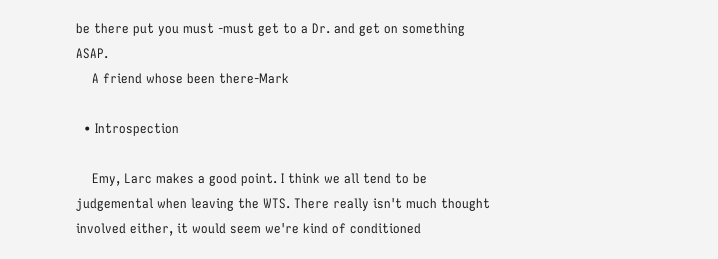be there put you must -must get to a Dr. and get on something ASAP.
    A friend whose been there-Mark

  • Introspection

    Emy, Larc makes a good point. I think we all tend to be judgemental when leaving the WTS. There really isn't much thought involved either, it would seem we're kind of conditioned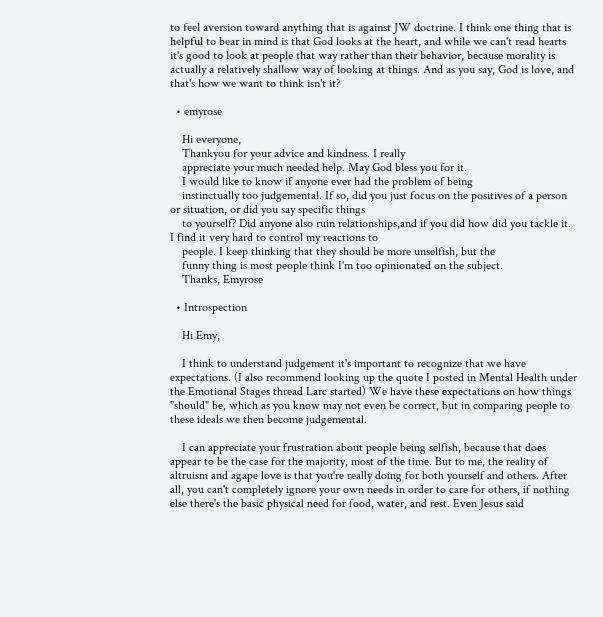to feel aversion toward anything that is against JW doctrine. I think one thing that is helpful to bear in mind is that God looks at the heart, and while we can't read hearts it's good to look at people that way rather than their behavior, because morality is actually a relatively shallow way of looking at things. And as you say, God is love, and that's how we want to think isn't it?

  • emyrose

    Hi everyone,
    Thankyou for your advice and kindness. I really
    appreciate your much needed help. May God bless you for it.
    I would like to know if anyone ever had the problem of being
    instinctually too judgemental. If so, did you just focus on the positives of a person or situation, or did you say specific things
    to yourself? Did anyone also ruin relationships,and if you did how did you tackle it. I find it very hard to control my reactions to
    people. I keep thinking that they should be more unselfish, but the
    funny thing is most people think I'm too opinionated on the subject.
    Thanks, Emyrose

  • Introspection

    Hi Emy,

    I think to understand judgement it's important to recognize that we have expectations. (I also recommend looking up the quote I posted in Mental Health under the Emotional Stages thread Larc started) We have these expectations on how things "should" be, which as you know may not even be correct, but in comparing people to these ideals we then become judgemental.

    I can appreciate your frustration about people being selfish, because that does appear to be the case for the majority, most of the time. But to me, the reality of altruism and agape love is that you're really doing for both yourself and others. After all, you can't completely ignore your own needs in order to care for others, if nothing else there's the basic physical need for food, water, and rest. Even Jesus said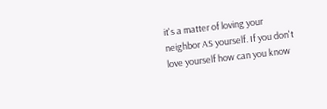it's a matter of loving your neighbor AS yourself. If you don't love yourself how can you know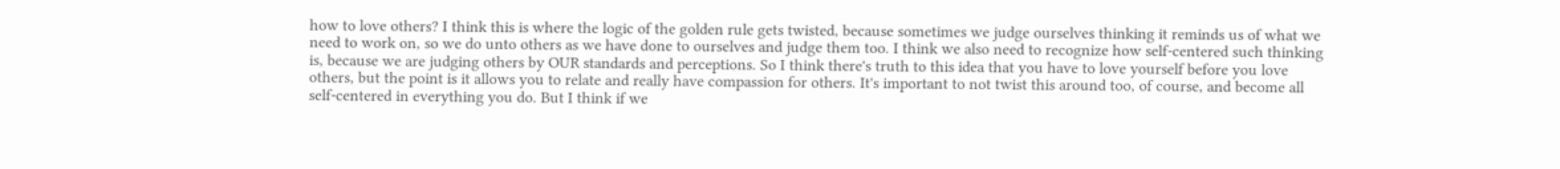how to love others? I think this is where the logic of the golden rule gets twisted, because sometimes we judge ourselves thinking it reminds us of what we need to work on, so we do unto others as we have done to ourselves and judge them too. I think we also need to recognize how self-centered such thinking is, because we are judging others by OUR standards and perceptions. So I think there's truth to this idea that you have to love yourself before you love others, but the point is it allows you to relate and really have compassion for others. It's important to not twist this around too, of course, and become all self-centered in everything you do. But I think if we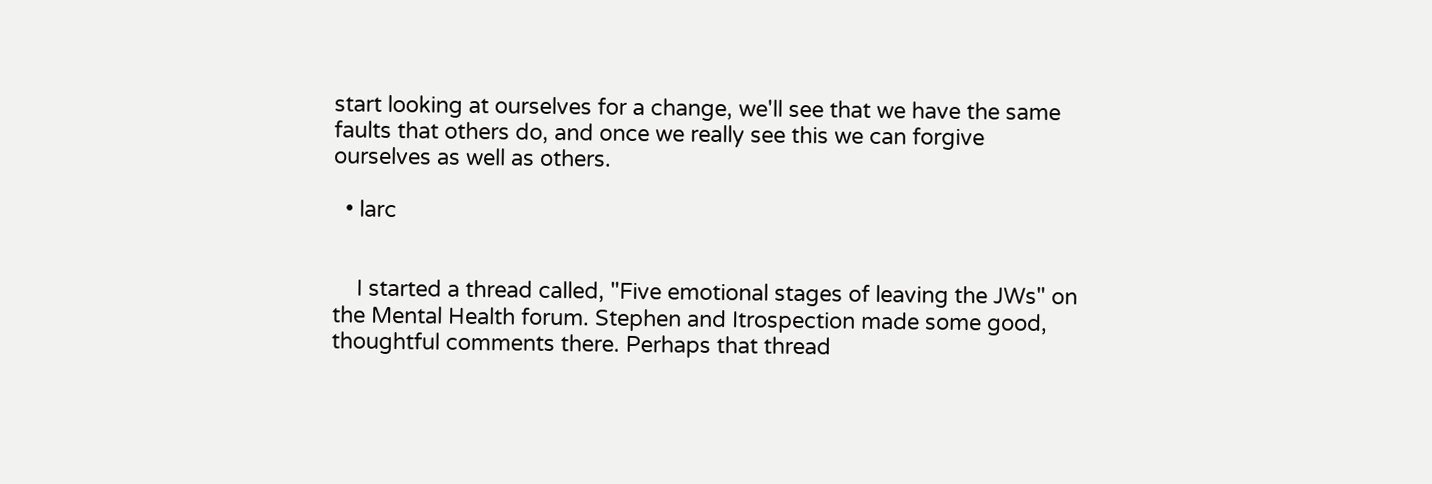start looking at ourselves for a change, we'll see that we have the same faults that others do, and once we really see this we can forgive ourselves as well as others.

  • larc


    I started a thread called, "Five emotional stages of leaving the JWs" on the Mental Health forum. Stephen and Itrospection made some good, thoughtful comments there. Perhaps that thread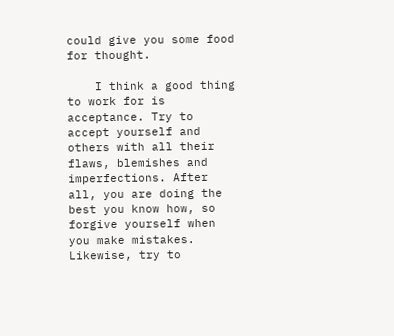could give you some food for thought.

    I think a good thing to work for is acceptance. Try to accept yourself and others with all their flaws, blemishes and imperfections. After all, you are doing the best you know how, so forgive yourself when you make mistakes. Likewise, try to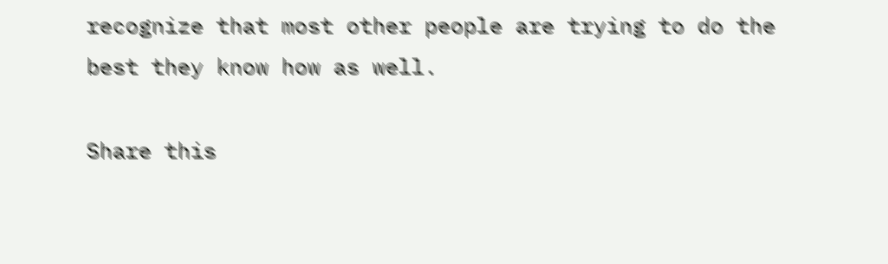recognize that most other people are trying to do the best they know how as well.

Share this